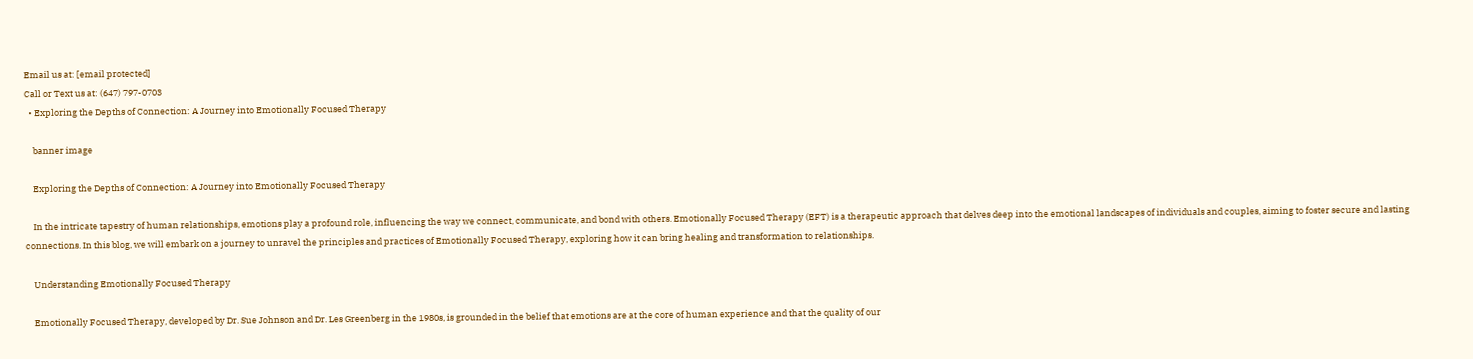Email us at: [email protected]
Call or Text us at: (647) 797-0703
  • Exploring the Depths of Connection: A Journey into Emotionally Focused Therapy

    banner image

    Exploring the Depths of Connection: A Journey into Emotionally Focused Therapy

    In the intricate tapestry of human relationships, emotions play a profound role, influencing the way we connect, communicate, and bond with others. Emotionally Focused Therapy (EFT) is a therapeutic approach that delves deep into the emotional landscapes of individuals and couples, aiming to foster secure and lasting connections. In this blog, we will embark on a journey to unravel the principles and practices of Emotionally Focused Therapy, exploring how it can bring healing and transformation to relationships.

    Understanding Emotionally Focused Therapy

    Emotionally Focused Therapy, developed by Dr. Sue Johnson and Dr. Les Greenberg in the 1980s, is grounded in the belief that emotions are at the core of human experience and that the quality of our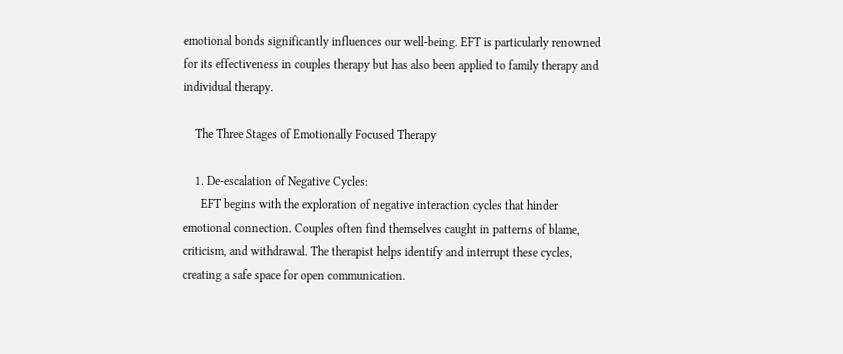emotional bonds significantly influences our well-being. EFT is particularly renowned for its effectiveness in couples therapy but has also been applied to family therapy and individual therapy.

    The Three Stages of Emotionally Focused Therapy

    1. De-escalation of Negative Cycles:
      EFT begins with the exploration of negative interaction cycles that hinder emotional connection. Couples often find themselves caught in patterns of blame, criticism, and withdrawal. The therapist helps identify and interrupt these cycles, creating a safe space for open communication.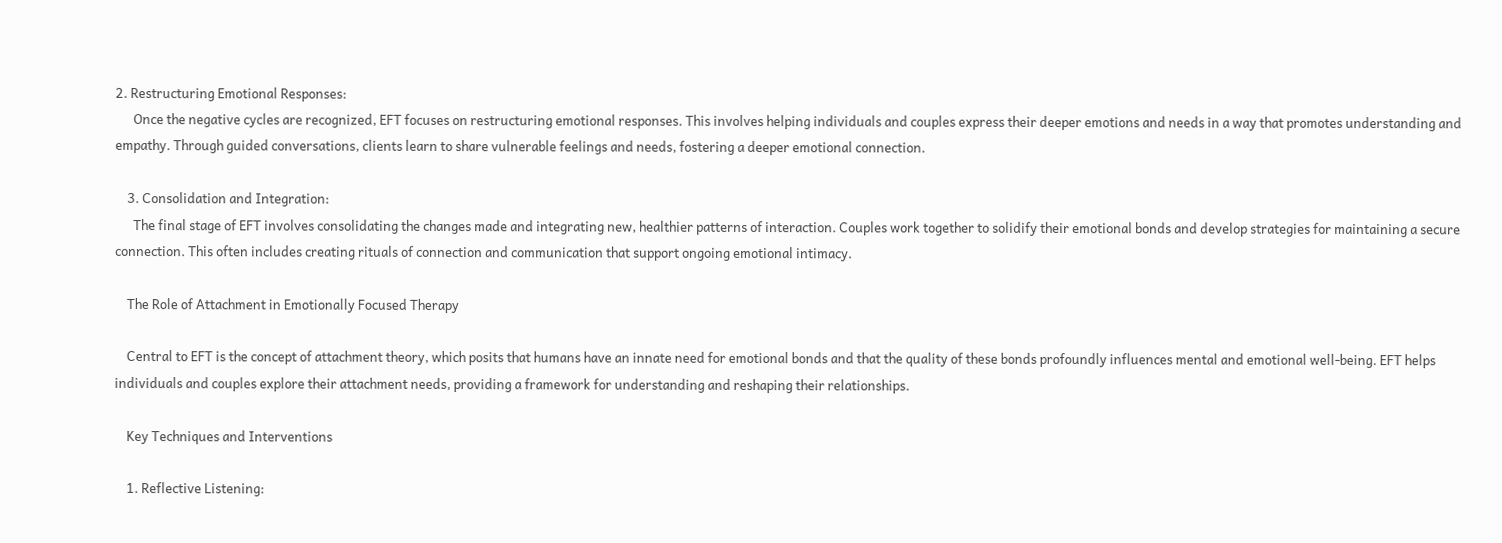2. Restructuring Emotional Responses:
      Once the negative cycles are recognized, EFT focuses on restructuring emotional responses. This involves helping individuals and couples express their deeper emotions and needs in a way that promotes understanding and empathy. Through guided conversations, clients learn to share vulnerable feelings and needs, fostering a deeper emotional connection.

    3. Consolidation and Integration:
      The final stage of EFT involves consolidating the changes made and integrating new, healthier patterns of interaction. Couples work together to solidify their emotional bonds and develop strategies for maintaining a secure connection. This often includes creating rituals of connection and communication that support ongoing emotional intimacy.

    The Role of Attachment in Emotionally Focused Therapy

    Central to EFT is the concept of attachment theory, which posits that humans have an innate need for emotional bonds and that the quality of these bonds profoundly influences mental and emotional well-being. EFT helps individuals and couples explore their attachment needs, providing a framework for understanding and reshaping their relationships.

    Key Techniques and Interventions

    1. Reflective Listening: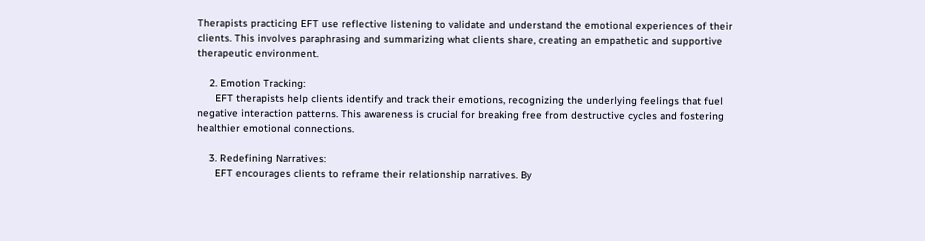Therapists practicing EFT use reflective listening to validate and understand the emotional experiences of their clients. This involves paraphrasing and summarizing what clients share, creating an empathetic and supportive therapeutic environment.

    2. Emotion Tracking:
      EFT therapists help clients identify and track their emotions, recognizing the underlying feelings that fuel negative interaction patterns. This awareness is crucial for breaking free from destructive cycles and fostering healthier emotional connections.

    3. Redefining Narratives:
      EFT encourages clients to reframe their relationship narratives. By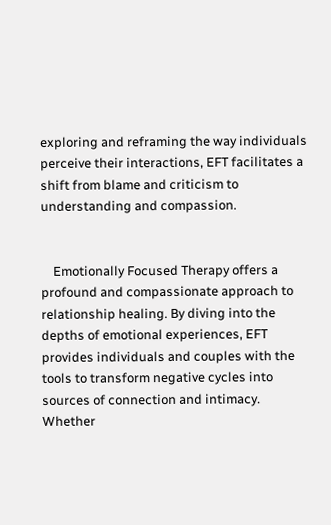exploring and reframing the way individuals perceive their interactions, EFT facilitates a shift from blame and criticism to understanding and compassion.


    Emotionally Focused Therapy offers a profound and compassionate approach to relationship healing. By diving into the depths of emotional experiences, EFT provides individuals and couples with the tools to transform negative cycles into sources of connection and intimacy. Whether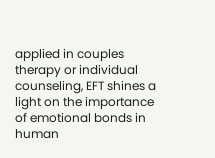applied in couples therapy or individual counseling, EFT shines a light on the importance of emotional bonds in human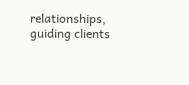relationships, guiding clients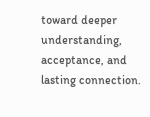toward deeper understanding, acceptance, and lasting connection.